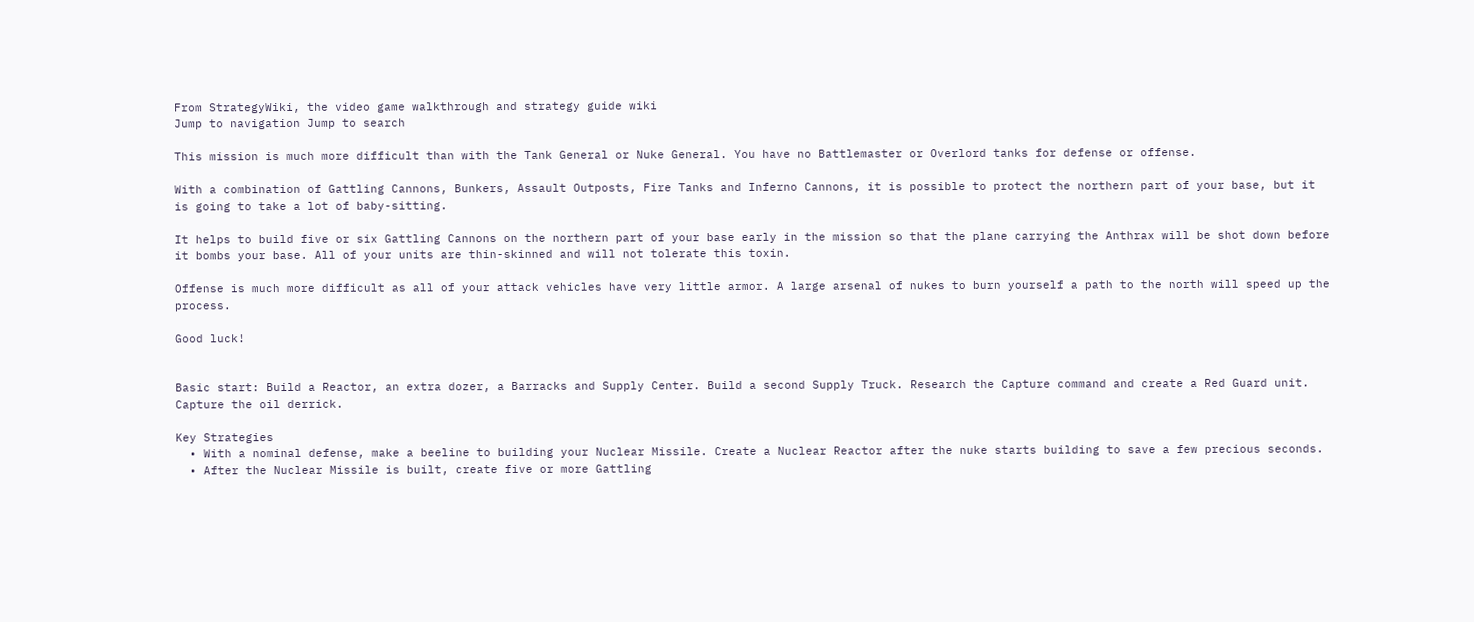From StrategyWiki, the video game walkthrough and strategy guide wiki
Jump to navigation Jump to search

This mission is much more difficult than with the Tank General or Nuke General. You have no Battlemaster or Overlord tanks for defense or offense.

With a combination of Gattling Cannons, Bunkers, Assault Outposts, Fire Tanks and Inferno Cannons, it is possible to protect the northern part of your base, but it is going to take a lot of baby-sitting.

It helps to build five or six Gattling Cannons on the northern part of your base early in the mission so that the plane carrying the Anthrax will be shot down before it bombs your base. All of your units are thin-skinned and will not tolerate this toxin.

Offense is much more difficult as all of your attack vehicles have very little armor. A large arsenal of nukes to burn yourself a path to the north will speed up the process.

Good luck!


Basic start: Build a Reactor, an extra dozer, a Barracks and Supply Center. Build a second Supply Truck. Research the Capture command and create a Red Guard unit. Capture the oil derrick.

Key Strategies
  • With a nominal defense, make a beeline to building your Nuclear Missile. Create a Nuclear Reactor after the nuke starts building to save a few precious seconds.
  • After the Nuclear Missile is built, create five or more Gattling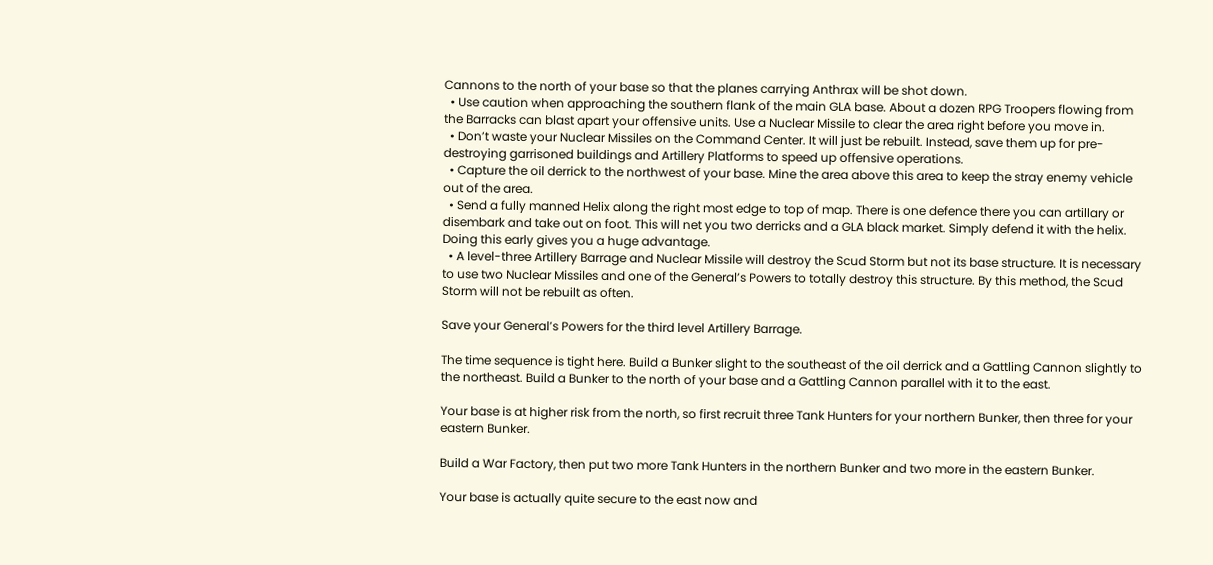Cannons to the north of your base so that the planes carrying Anthrax will be shot down.
  • Use caution when approaching the southern flank of the main GLA base. About a dozen RPG Troopers flowing from the Barracks can blast apart your offensive units. Use a Nuclear Missile to clear the area right before you move in.
  • Don’t waste your Nuclear Missiles on the Command Center. It will just be rebuilt. Instead, save them up for pre-destroying garrisoned buildings and Artillery Platforms to speed up offensive operations.
  • Capture the oil derrick to the northwest of your base. Mine the area above this area to keep the stray enemy vehicle out of the area.
  • Send a fully manned Helix along the right most edge to top of map. There is one defence there you can artillary or disembark and take out on foot. This will net you two derricks and a GLA black market. Simply defend it with the helix. Doing this early gives you a huge advantage.
  • A level-three Artillery Barrage and Nuclear Missile will destroy the Scud Storm but not its base structure. It is necessary to use two Nuclear Missiles and one of the General’s Powers to totally destroy this structure. By this method, the Scud Storm will not be rebuilt as often.

Save your General’s Powers for the third level Artillery Barrage.

The time sequence is tight here. Build a Bunker slight to the southeast of the oil derrick and a Gattling Cannon slightly to the northeast. Build a Bunker to the north of your base and a Gattling Cannon parallel with it to the east.

Your base is at higher risk from the north, so first recruit three Tank Hunters for your northern Bunker, then three for your eastern Bunker.

Build a War Factory, then put two more Tank Hunters in the northern Bunker and two more in the eastern Bunker.

Your base is actually quite secure to the east now and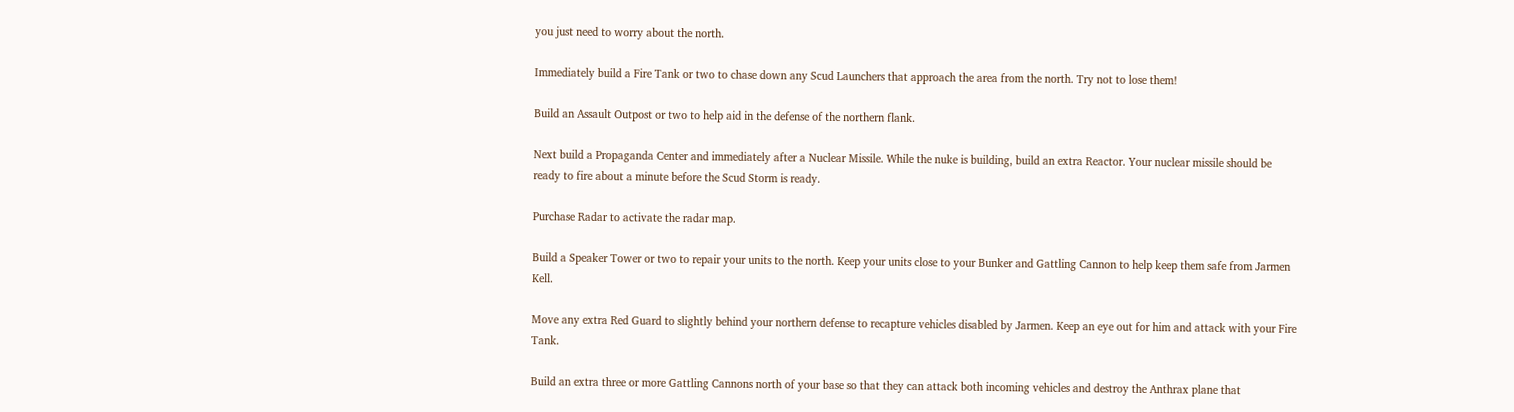you just need to worry about the north.

Immediately build a Fire Tank or two to chase down any Scud Launchers that approach the area from the north. Try not to lose them!

Build an Assault Outpost or two to help aid in the defense of the northern flank.

Next build a Propaganda Center and immediately after a Nuclear Missile. While the nuke is building, build an extra Reactor. Your nuclear missile should be ready to fire about a minute before the Scud Storm is ready.

Purchase Radar to activate the radar map.

Build a Speaker Tower or two to repair your units to the north. Keep your units close to your Bunker and Gattling Cannon to help keep them safe from Jarmen Kell.

Move any extra Red Guard to slightly behind your northern defense to recapture vehicles disabled by Jarmen. Keep an eye out for him and attack with your Fire Tank.

Build an extra three or more Gattling Cannons north of your base so that they can attack both incoming vehicles and destroy the Anthrax plane that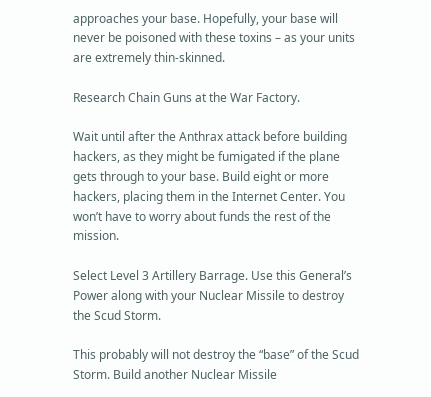approaches your base. Hopefully, your base will never be poisoned with these toxins – as your units are extremely thin-skinned.

Research Chain Guns at the War Factory.

Wait until after the Anthrax attack before building hackers, as they might be fumigated if the plane gets through to your base. Build eight or more hackers, placing them in the Internet Center. You won’t have to worry about funds the rest of the mission.

Select Level 3 Artillery Barrage. Use this General’s Power along with your Nuclear Missile to destroy the Scud Storm.

This probably will not destroy the “base” of the Scud Storm. Build another Nuclear Missile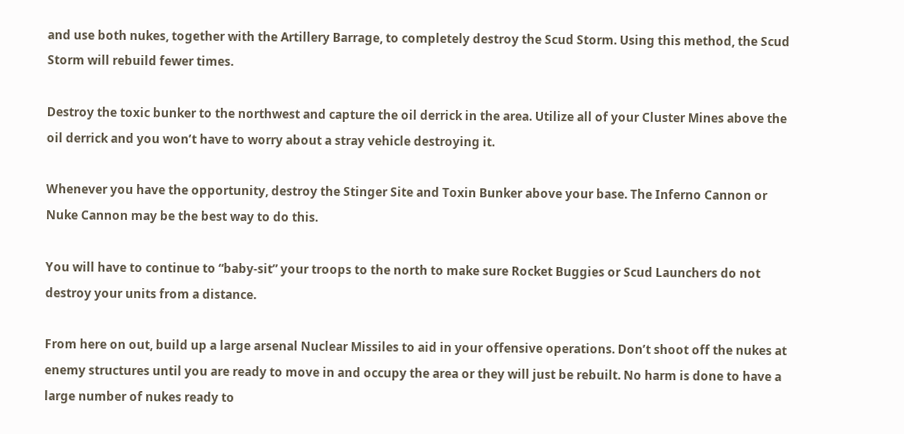and use both nukes, together with the Artillery Barrage, to completely destroy the Scud Storm. Using this method, the Scud Storm will rebuild fewer times.

Destroy the toxic bunker to the northwest and capture the oil derrick in the area. Utilize all of your Cluster Mines above the oil derrick and you won’t have to worry about a stray vehicle destroying it.

Whenever you have the opportunity, destroy the Stinger Site and Toxin Bunker above your base. The Inferno Cannon or Nuke Cannon may be the best way to do this.

You will have to continue to “baby-sit” your troops to the north to make sure Rocket Buggies or Scud Launchers do not destroy your units from a distance.

From here on out, build up a large arsenal Nuclear Missiles to aid in your offensive operations. Don’t shoot off the nukes at enemy structures until you are ready to move in and occupy the area or they will just be rebuilt. No harm is done to have a large number of nukes ready to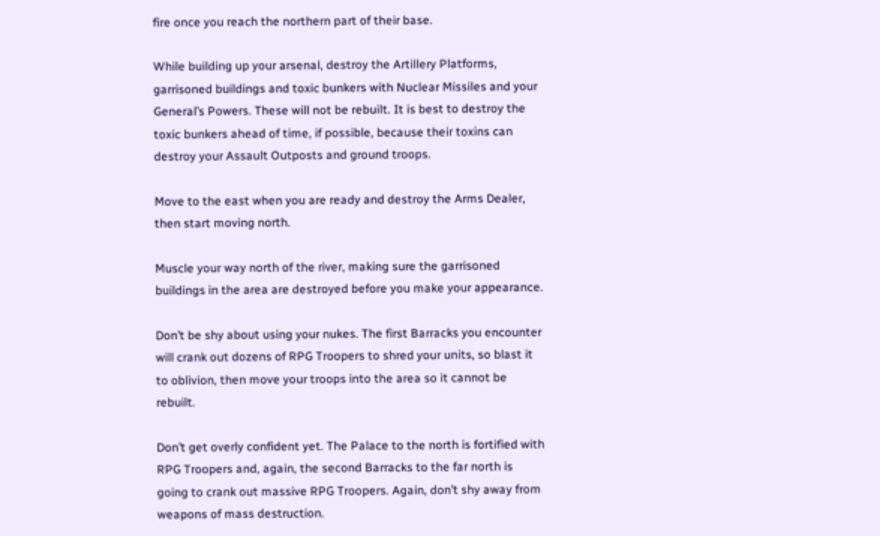fire once you reach the northern part of their base.

While building up your arsenal, destroy the Artillery Platforms, garrisoned buildings and toxic bunkers with Nuclear Missiles and your General’s Powers. These will not be rebuilt. It is best to destroy the toxic bunkers ahead of time, if possible, because their toxins can destroy your Assault Outposts and ground troops.

Move to the east when you are ready and destroy the Arms Dealer, then start moving north.

Muscle your way north of the river, making sure the garrisoned buildings in the area are destroyed before you make your appearance.

Don’t be shy about using your nukes. The first Barracks you encounter will crank out dozens of RPG Troopers to shred your units, so blast it to oblivion, then move your troops into the area so it cannot be rebuilt.

Don’t get overly confident yet. The Palace to the north is fortified with RPG Troopers and, again, the second Barracks to the far north is going to crank out massive RPG Troopers. Again, don’t shy away from weapons of mass destruction.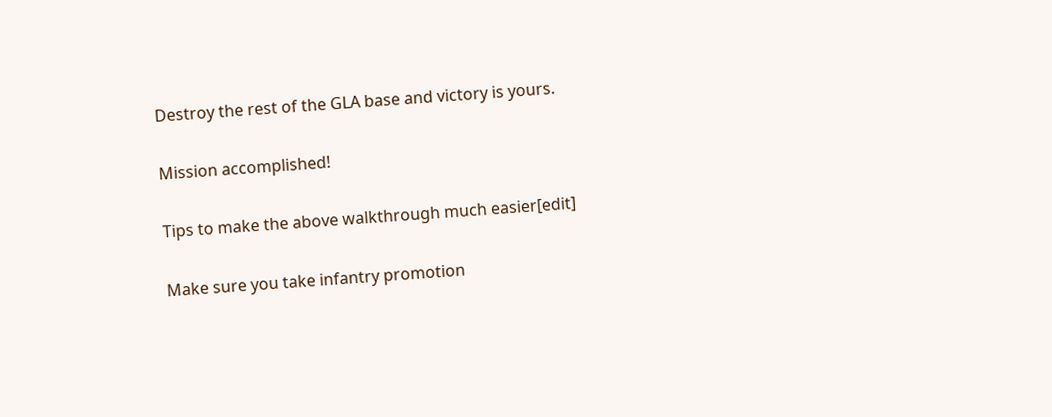Destroy the rest of the GLA base and victory is yours.

Mission accomplished!

Tips to make the above walkthrough much easier[edit]

Make sure you take infantry promotion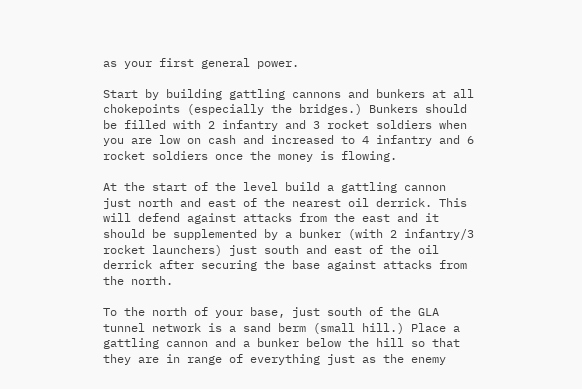as your first general power.

Start by building gattling cannons and bunkers at all chokepoints (especially the bridges.) Bunkers should be filled with 2 infantry and 3 rocket soldiers when you are low on cash and increased to 4 infantry and 6 rocket soldiers once the money is flowing.

At the start of the level build a gattling cannon just north and east of the nearest oil derrick. This will defend against attacks from the east and it should be supplemented by a bunker (with 2 infantry/3 rocket launchers) just south and east of the oil derrick after securing the base against attacks from the north.

To the north of your base, just south of the GLA tunnel network is a sand berm (small hill.) Place a gattling cannon and a bunker below the hill so that they are in range of everything just as the enemy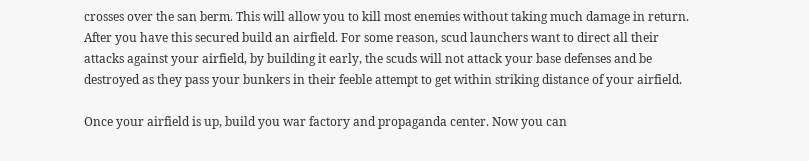crosses over the san berm. This will allow you to kill most enemies without taking much damage in return. After you have this secured build an airfield. For some reason, scud launchers want to direct all their attacks against your airfield, by building it early, the scuds will not attack your base defenses and be destroyed as they pass your bunkers in their feeble attempt to get within striking distance of your airfield.

Once your airfield is up, build you war factory and propaganda center. Now you can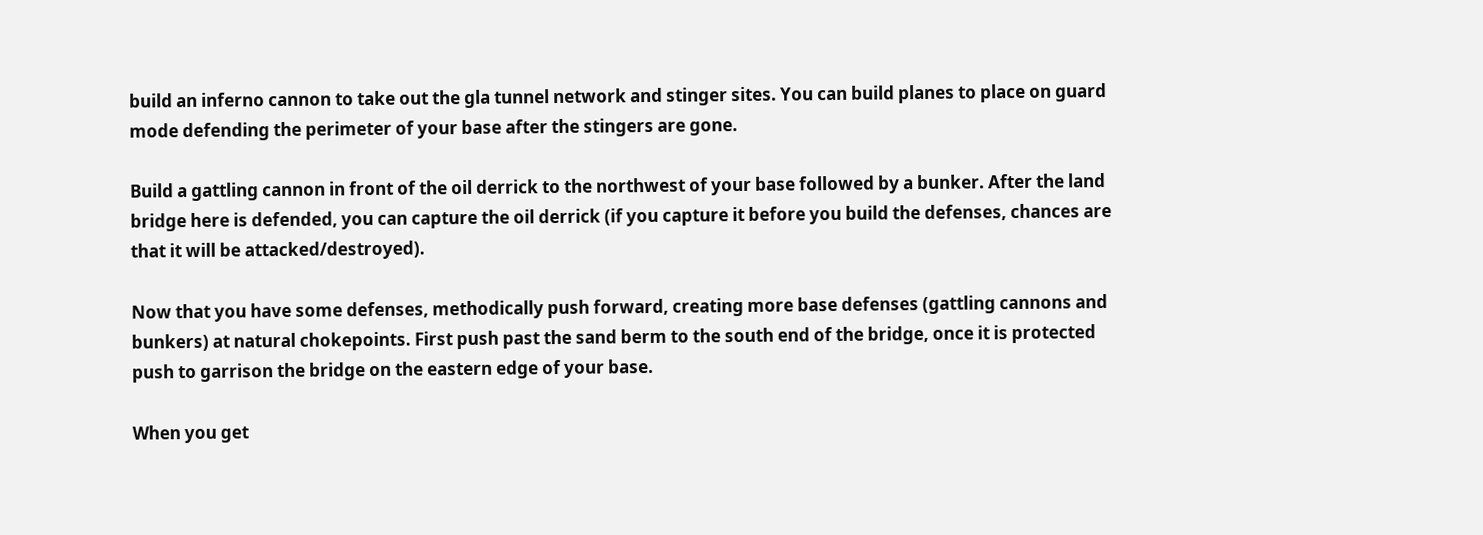build an inferno cannon to take out the gla tunnel network and stinger sites. You can build planes to place on guard mode defending the perimeter of your base after the stingers are gone.

Build a gattling cannon in front of the oil derrick to the northwest of your base followed by a bunker. After the land bridge here is defended, you can capture the oil derrick (if you capture it before you build the defenses, chances are that it will be attacked/destroyed).

Now that you have some defenses, methodically push forward, creating more base defenses (gattling cannons and bunkers) at natural chokepoints. First push past the sand berm to the south end of the bridge, once it is protected push to garrison the bridge on the eastern edge of your base.

When you get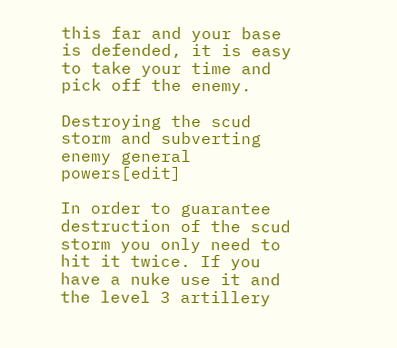this far and your base is defended, it is easy to take your time and pick off the enemy.

Destroying the scud storm and subverting enemy general powers[edit]

In order to guarantee destruction of the scud storm you only need to hit it twice. If you have a nuke use it and the level 3 artillery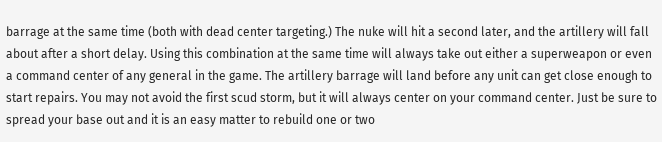barrage at the same time (both with dead center targeting.) The nuke will hit a second later, and the artillery will fall about after a short delay. Using this combination at the same time will always take out either a superweapon or even a command center of any general in the game. The artillery barrage will land before any unit can get close enough to start repairs. You may not avoid the first scud storm, but it will always center on your command center. Just be sure to spread your base out and it is an easy matter to rebuild one or two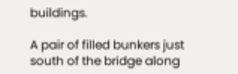buildings.

A pair of filled bunkers just south of the bridge along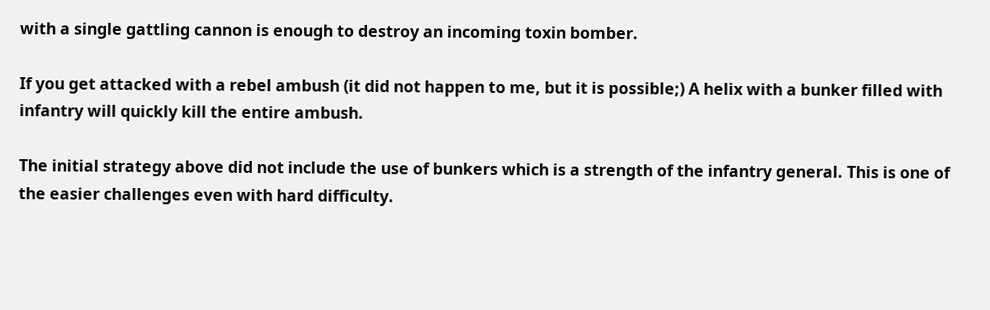with a single gattling cannon is enough to destroy an incoming toxin bomber.

If you get attacked with a rebel ambush (it did not happen to me, but it is possible;) A helix with a bunker filled with infantry will quickly kill the entire ambush.

The initial strategy above did not include the use of bunkers which is a strength of the infantry general. This is one of the easier challenges even with hard difficulty.